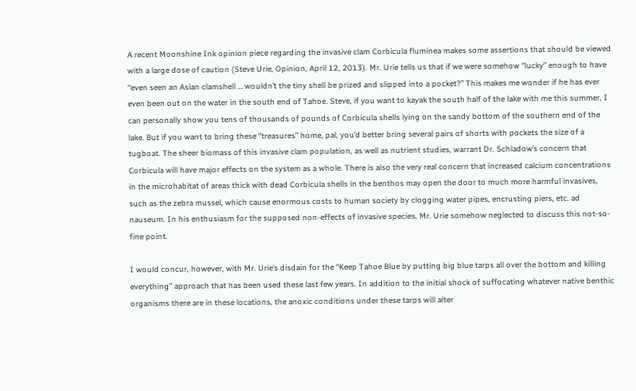A recent Moonshine Ink opinion piece regarding the invasive clam Corbicula fluminea makes some assertions that should be viewed with a large dose of caution (Steve Urie, Opinion, April 12, 2013). Mr. Urie tells us that if we were somehow “lucky” enough to have “even seen an Asian clamshell … wouldn’t the tiny shell be prized and slipped into a pocket?” This makes me wonder if he has ever even been out on the water in the south end of Tahoe. Steve, if you want to kayak the south half of the lake with me this summer, I can personally show you tens of thousands of pounds of Corbicula shells lying on the sandy bottom of the southern end of the lake. But if you want to bring these “treasures” home, pal, you’d better bring several pairs of shorts with pockets the size of a tugboat. The sheer biomass of this invasive clam population, as well as nutrient studies, warrant Dr. Schladow’s concern that Corbicula will have major effects on the system as a whole. There is also the very real concern that increased calcium concentrations in the microhabitat of areas thick with dead Corbicula shells in the benthos may open the door to much more harmful invasives, such as the zebra mussel, which cause enormous costs to human society by clogging water pipes, encrusting piers, etc. ad nauseum. In his enthusiasm for the supposed non-effects of invasive species, Mr. Urie somehow neglected to discuss this not-so-fine point.

I would concur, however, with Mr. Urie’s disdain for the “Keep Tahoe Blue by putting big blue tarps all over the bottom and killing everything” approach that has been used these last few years. In addition to the initial shock of suffocating whatever native benthic organisms there are in these locations, the anoxic conditions under these tarps will alter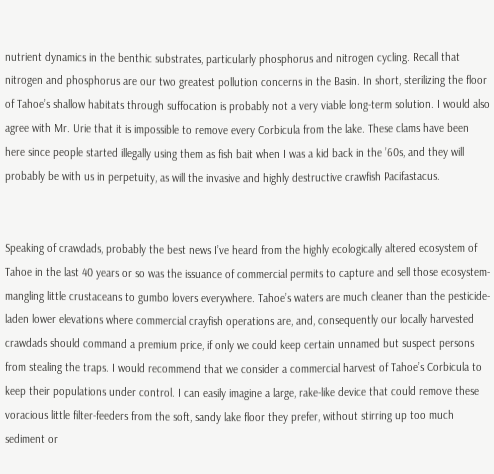nutrient dynamics in the benthic substrates, particularly phosphorus and nitrogen cycling. Recall that nitrogen and phosphorus are our two greatest pollution concerns in the Basin. In short, sterilizing the floor of Tahoe’s shallow habitats through suffocation is probably not a very viable long-term solution. I would also agree with Mr. Urie that it is impossible to remove every Corbicula from the lake. These clams have been here since people started illegally using them as fish bait when I was a kid back in the ’60s, and they will probably be with us in perpetuity, as will the invasive and highly destructive crawfish Pacifastacus.


Speaking of crawdads, probably the best news I’ve heard from the highly ecologically altered ecosystem of Tahoe in the last 40 years or so was the issuance of commercial permits to capture and sell those ecosystem-mangling little crustaceans to gumbo lovers everywhere. Tahoe’s waters are much cleaner than the pesticide-laden lower elevations where commercial crayfish operations are, and, consequently our locally harvested crawdads should command a premium price, if only we could keep certain unnamed but suspect persons from stealing the traps. I would recommend that we consider a commercial harvest of Tahoe’s Corbicula to keep their populations under control. I can easily imagine a large, rake-like device that could remove these voracious little filter-feeders from the soft, sandy lake floor they prefer, without stirring up too much sediment or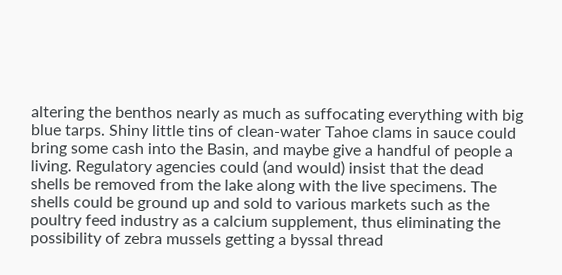altering the benthos nearly as much as suffocating everything with big blue tarps. Shiny little tins of clean-water Tahoe clams in sauce could bring some cash into the Basin, and maybe give a handful of people a living. Regulatory agencies could (and would) insist that the dead shells be removed from the lake along with the live specimens. The shells could be ground up and sold to various markets such as the poultry feed industry as a calcium supplement, thus eliminating the possibility of zebra mussels getting a byssal thread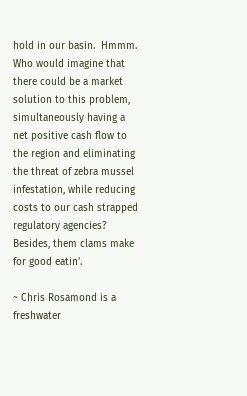hold in our basin.  Hmmm. Who would imagine that there could be a market solution to this problem, simultaneously having a net positive cash flow to the region and eliminating the threat of zebra mussel infestation, while reducing costs to our cash strapped regulatory agencies? Besides, them clams make for good eatin’.

~ Chris Rosamond is a freshwater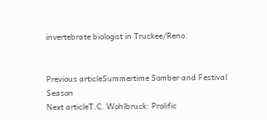invertebrate biologist in Truckee/Reno.


Previous articleSummertime Somber and Festival Season
Next articleT.C. Wohlbruck: Prolific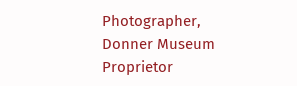Photographer, Donner Museum Proprietor